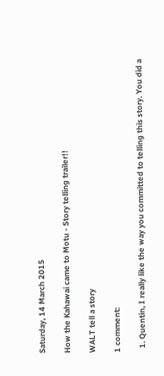Saturday, 14 March 2015

How the Kahawai came to Motu - Story telling trailer!!

WALT tell a story

1 comment:

  1. Quentin, I really like the way you committed to telling this story. You did a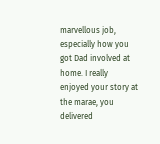marvellous job, especially how you got Dad involved at home. I really enjoyed your story at the marae, you delivered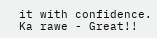it with confidence. Ka rawe - Great!!